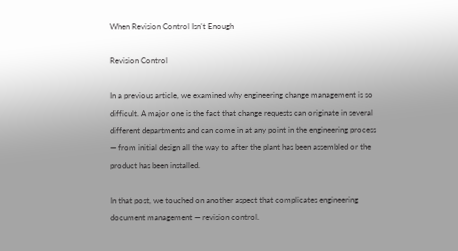When Revision Control Isn’t Enough

Revision Control

In a previous article, we examined why engineering change management is so difficult. A major one is the fact that change requests can originate in several different departments and can come in at any point in the engineering process — from initial design all the way to after the plant has been assembled or the product has been installed.

In that post, we touched on another aspect that complicates engineering document management — revision control.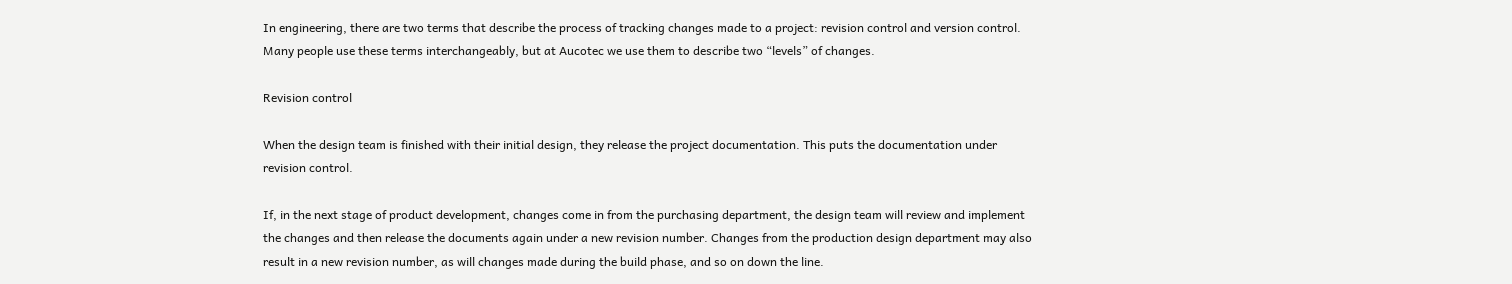In engineering, there are two terms that describe the process of tracking changes made to a project: revision control and version control. Many people use these terms interchangeably, but at Aucotec we use them to describe two “levels” of changes.

Revision control

When the design team is finished with their initial design, they release the project documentation. This puts the documentation under revision control.

If, in the next stage of product development, changes come in from the purchasing department, the design team will review and implement the changes and then release the documents again under a new revision number. Changes from the production design department may also result in a new revision number, as will changes made during the build phase, and so on down the line.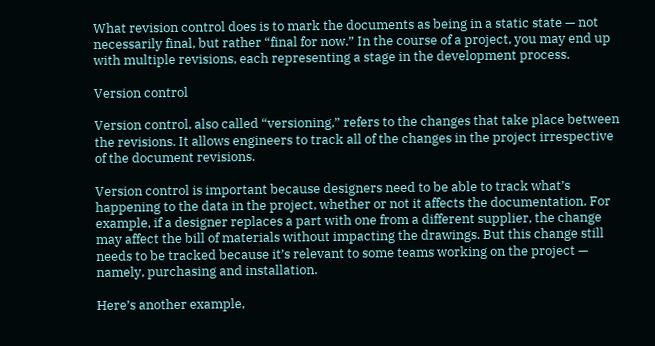What revision control does is to mark the documents as being in a static state — not necessarily final, but rather “final for now.” In the course of a project, you may end up with multiple revisions, each representing a stage in the development process.

Version control

Version control, also called “versioning,” refers to the changes that take place between the revisions. It allows engineers to track all of the changes in the project irrespective of the document revisions.

Version control is important because designers need to be able to track what’s happening to the data in the project, whether or not it affects the documentation. For example, if a designer replaces a part with one from a different supplier, the change may affect the bill of materials without impacting the drawings. But this change still needs to be tracked because it’s relevant to some teams working on the project — namely, purchasing and installation.

Here’s another example,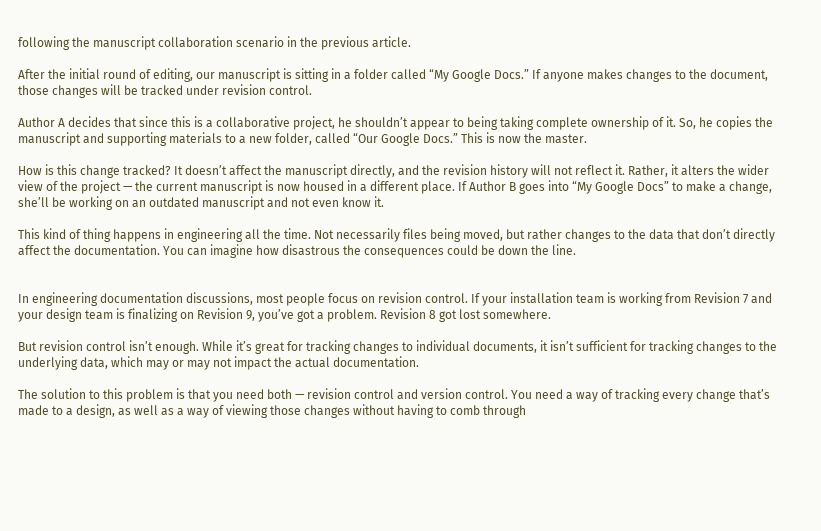following the manuscript collaboration scenario in the previous article.

After the initial round of editing, our manuscript is sitting in a folder called “My Google Docs.” If anyone makes changes to the document, those changes will be tracked under revision control.

Author A decides that since this is a collaborative project, he shouldn’t appear to being taking complete ownership of it. So, he copies the manuscript and supporting materials to a new folder, called “Our Google Docs.” This is now the master.

How is this change tracked? It doesn’t affect the manuscript directly, and the revision history will not reflect it. Rather, it alters the wider view of the project — the current manuscript is now housed in a different place. If Author B goes into “My Google Docs” to make a change, she’ll be working on an outdated manuscript and not even know it.

This kind of thing happens in engineering all the time. Not necessarily files being moved, but rather changes to the data that don’t directly affect the documentation. You can imagine how disastrous the consequences could be down the line.


In engineering documentation discussions, most people focus on revision control. If your installation team is working from Revision 7 and your design team is finalizing on Revision 9, you’ve got a problem. Revision 8 got lost somewhere.

But revision control isn’t enough. While it’s great for tracking changes to individual documents, it isn’t sufficient for tracking changes to the underlying data, which may or may not impact the actual documentation.

The solution to this problem is that you need both — revision control and version control. You need a way of tracking every change that’s made to a design, as well as a way of viewing those changes without having to comb through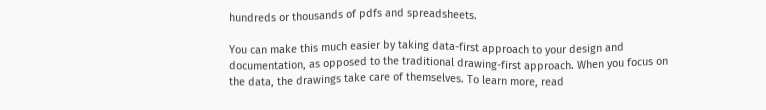hundreds or thousands of pdfs and spreadsheets.

You can make this much easier by taking data-first approach to your design and documentation, as opposed to the traditional drawing-first approach. When you focus on the data, the drawings take care of themselves. To learn more, read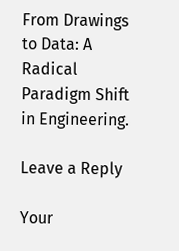From Drawings to Data: A Radical Paradigm Shift in Engineering.

Leave a Reply

Your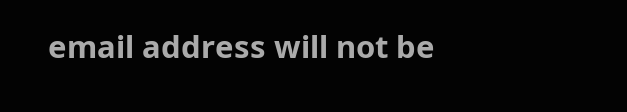email address will not be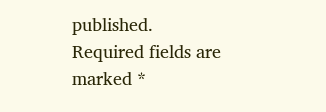published. Required fields are marked *